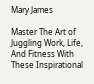Mary James

Master The Art of Juggling Work, Life, And Fitness With These Inspirational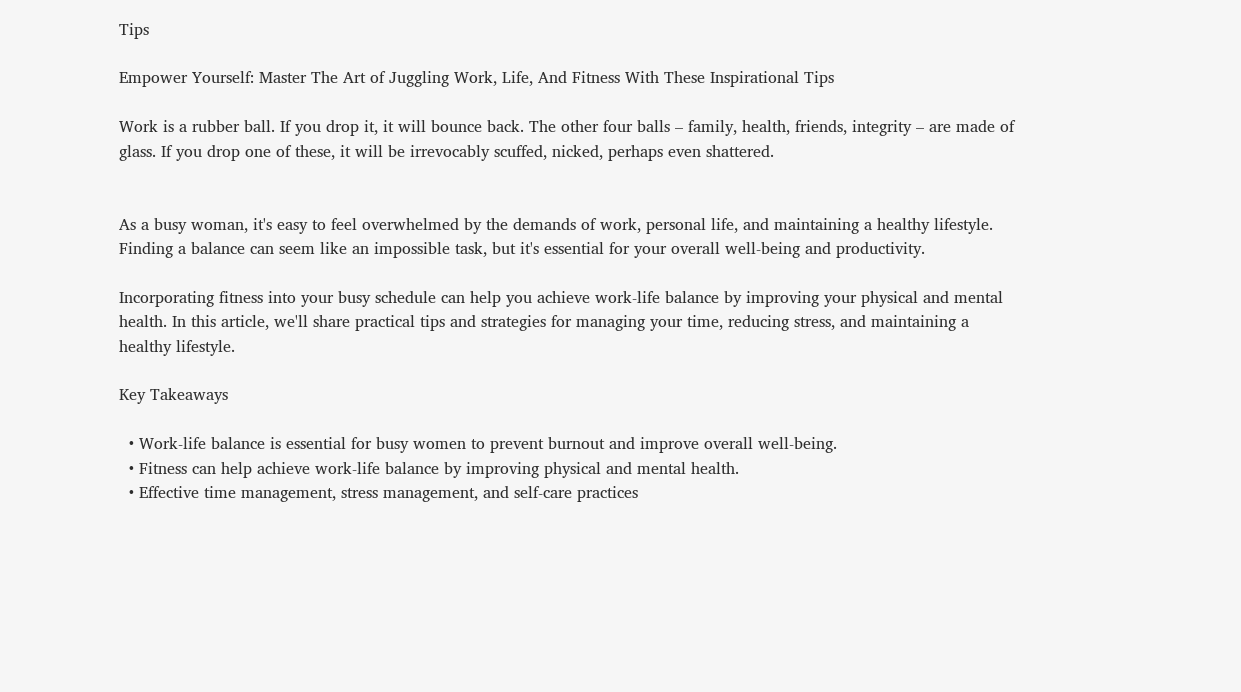Tips

Empower Yourself: Master The Art of Juggling Work, Life, And Fitness With These Inspirational Tips

Work is a rubber ball. If you drop it, it will bounce back. The other four balls – family, health, friends, integrity – are made of glass. If you drop one of these, it will be irrevocably scuffed, nicked, perhaps even shattered.


As a busy woman, it's easy to feel overwhelmed by the demands of work, personal life, and maintaining a healthy lifestyle. Finding a balance can seem like an impossible task, but it's essential for your overall well-being and productivity.

Incorporating fitness into your busy schedule can help you achieve work-life balance by improving your physical and mental health. In this article, we'll share practical tips and strategies for managing your time, reducing stress, and maintaining a healthy lifestyle.

Key Takeaways

  • Work-life balance is essential for busy women to prevent burnout and improve overall well-being.
  • Fitness can help achieve work-life balance by improving physical and mental health.
  • Effective time management, stress management, and self-care practices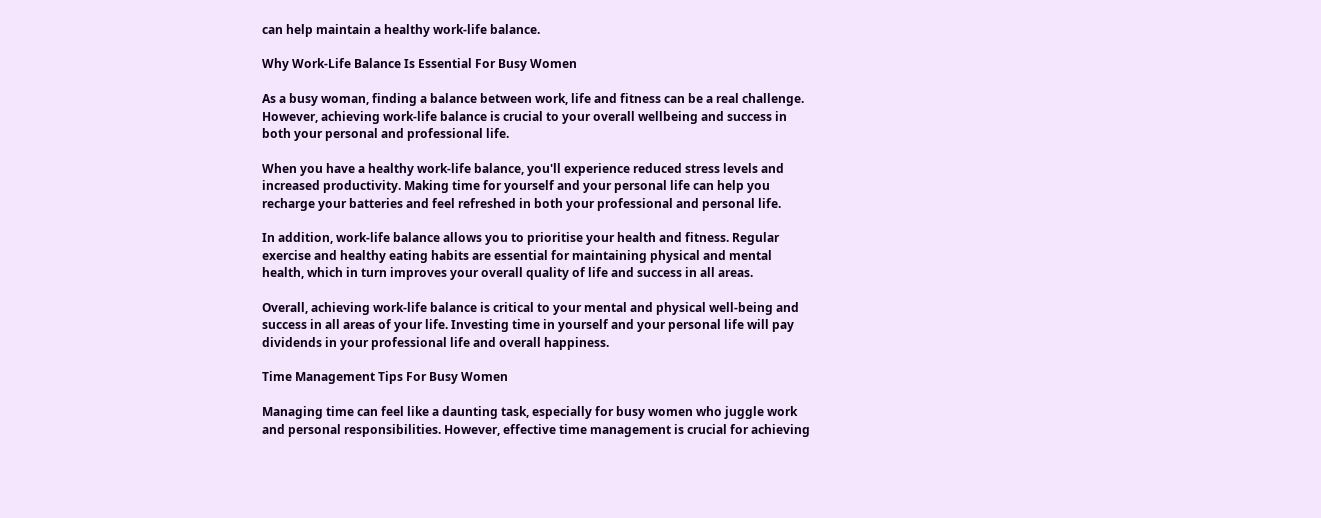can help maintain a healthy work-life balance.

Why Work-Life Balance Is Essential For Busy Women

As a busy woman, finding a balance between work, life and fitness can be a real challenge. However, achieving work-life balance is crucial to your overall wellbeing and success in both your personal and professional life.

When you have a healthy work-life balance, you'll experience reduced stress levels and increased productivity. Making time for yourself and your personal life can help you recharge your batteries and feel refreshed in both your professional and personal life.

In addition, work-life balance allows you to prioritise your health and fitness. Regular exercise and healthy eating habits are essential for maintaining physical and mental health, which in turn improves your overall quality of life and success in all areas.

Overall, achieving work-life balance is critical to your mental and physical well-being and success in all areas of your life. Investing time in yourself and your personal life will pay dividends in your professional life and overall happiness.

Time Management Tips For Busy Women

Managing time can feel like a daunting task, especially for busy women who juggle work and personal responsibilities. However, effective time management is crucial for achieving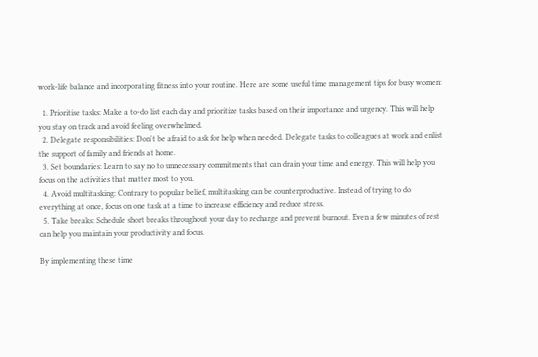work-life balance and incorporating fitness into your routine. Here are some useful time management tips for busy women:

  1. Prioritise tasks: Make a to-do list each day and prioritize tasks based on their importance and urgency. This will help you stay on track and avoid feeling overwhelmed.
  2. Delegate responsibilities: Don't be afraid to ask for help when needed. Delegate tasks to colleagues at work and enlist the support of family and friends at home.
  3. Set boundaries: Learn to say no to unnecessary commitments that can drain your time and energy. This will help you focus on the activities that matter most to you.
  4. Avoid multitasking: Contrary to popular belief, multitasking can be counterproductive. Instead of trying to do everything at once, focus on one task at a time to increase efficiency and reduce stress.
  5. Take breaks: Schedule short breaks throughout your day to recharge and prevent burnout. Even a few minutes of rest can help you maintain your productivity and focus.

By implementing these time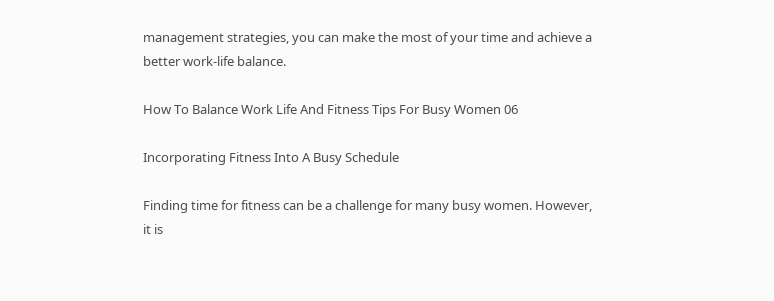management strategies, you can make the most of your time and achieve a better work-life balance.

How To Balance Work Life And Fitness Tips For Busy Women 06

Incorporating Fitness Into A Busy Schedule

Finding time for fitness can be a challenge for many busy women. However, it is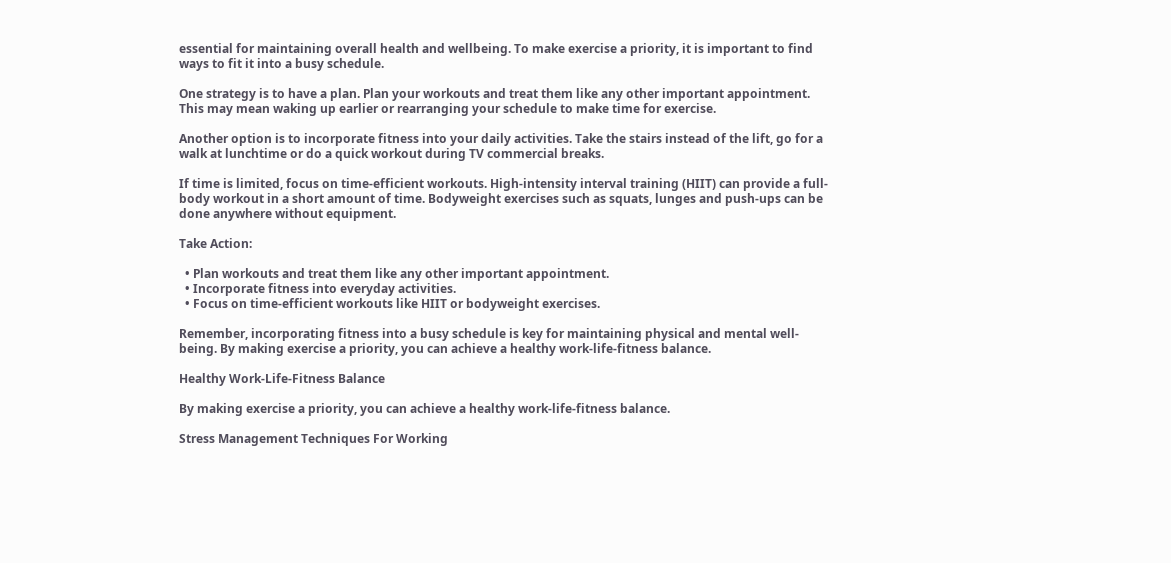essential for maintaining overall health and wellbeing. To make exercise a priority, it is important to find ways to fit it into a busy schedule.

One strategy is to have a plan. Plan your workouts and treat them like any other important appointment. This may mean waking up earlier or rearranging your schedule to make time for exercise.

Another option is to incorporate fitness into your daily activities. Take the stairs instead of the lift, go for a walk at lunchtime or do a quick workout during TV commercial breaks.

If time is limited, focus on time-efficient workouts. High-intensity interval training (HIIT) can provide a full-body workout in a short amount of time. Bodyweight exercises such as squats, lunges and push-ups can be done anywhere without equipment.

Take Action:

  • Plan workouts and treat them like any other important appointment.
  • Incorporate fitness into everyday activities.
  • Focus on time-efficient workouts like HIIT or bodyweight exercises.

Remember, incorporating fitness into a busy schedule is key for maintaining physical and mental well-being. By making exercise a priority, you can achieve a healthy work-life-fitness balance.

Healthy Work-Life-Fitness Balance

By making exercise a priority, you can achieve a healthy work-life-fitness balance.

Stress Management Techniques For Working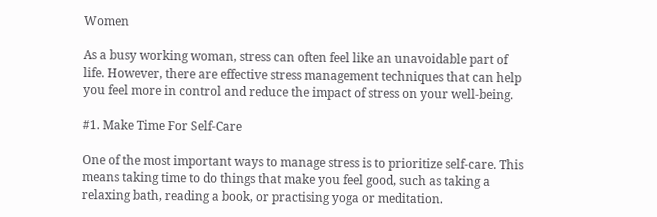Women

As a busy working woman, stress can often feel like an unavoidable part of life. However, there are effective stress management techniques that can help you feel more in control and reduce the impact of stress on your well-being.

#1. Make Time For Self-Care

One of the most important ways to manage stress is to prioritize self-care. This means taking time to do things that make you feel good, such as taking a relaxing bath, reading a book, or practising yoga or meditation.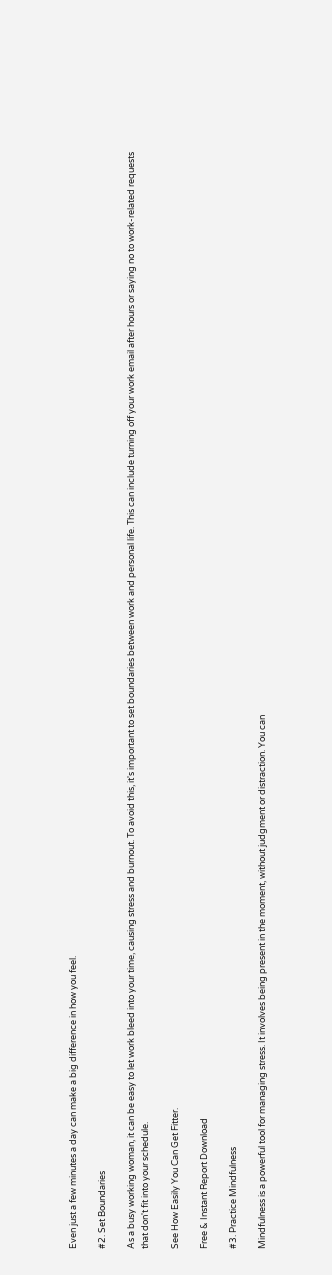Even just a few minutes a day can make a big difference in how you feel.

#2. Set Boundaries

As a busy working woman, it can be easy to let work bleed into your time, causing stress and burnout. To avoid this, it's important to set boundaries between work and personal life. This can include turning off your work email after hours or saying no to work-related requests that don't fit into your schedule.

See How Easily You Can Get Fitter.

Free & Instant Report Download

#3. Practice Mindfulness

Mindfulness is a powerful tool for managing stress. It involves being present in the moment, without judgment or distraction. You can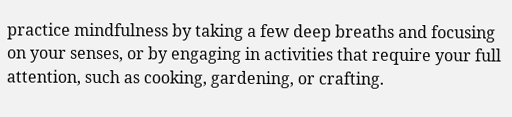practice mindfulness by taking a few deep breaths and focusing on your senses, or by engaging in activities that require your full attention, such as cooking, gardening, or crafting.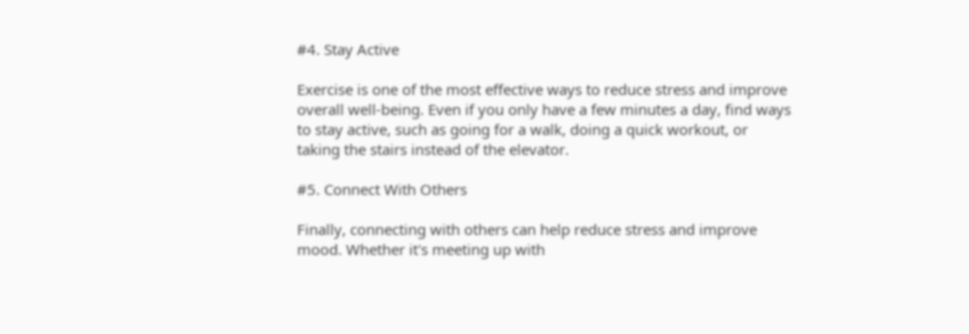#4. Stay Active

Exercise is one of the most effective ways to reduce stress and improve overall well-being. Even if you only have a few minutes a day, find ways to stay active, such as going for a walk, doing a quick workout, or taking the stairs instead of the elevator.

#5. Connect With Others

Finally, connecting with others can help reduce stress and improve mood. Whether it's meeting up with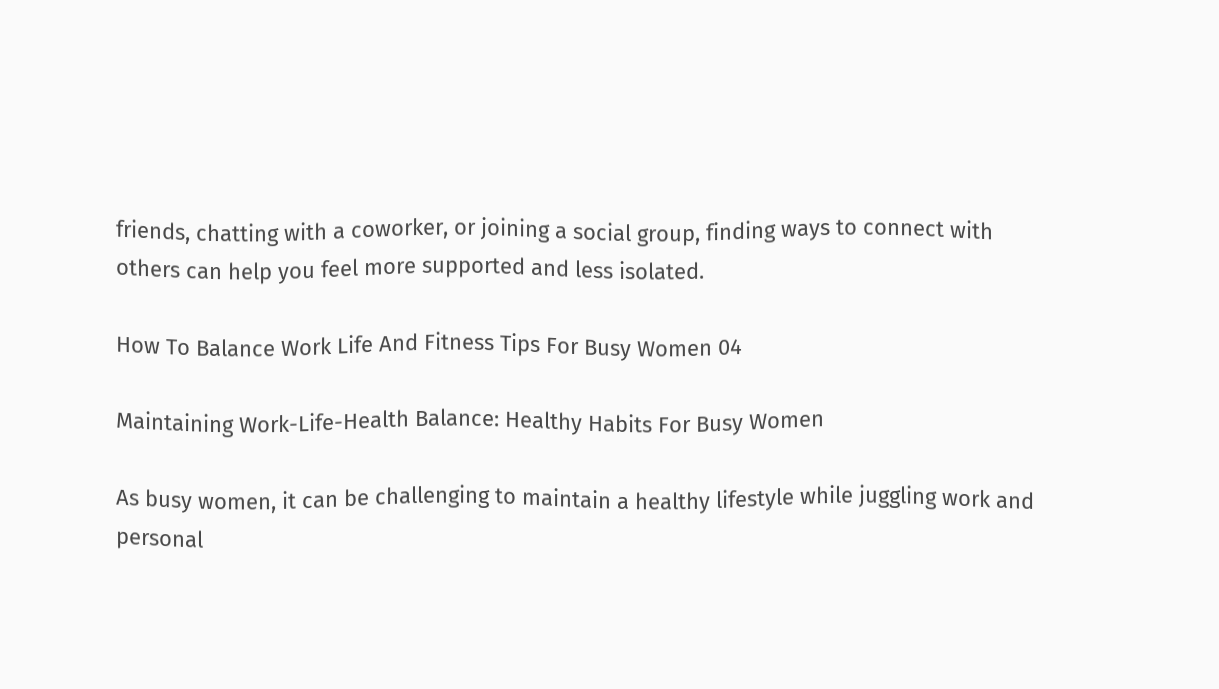friends, chatting with a coworker, or joining a social group, finding ways to connect with others can help you feel more supported and less isolated.

How To Balance Work Life And Fitness Tips For Busy Women 04

Maintaining Work-Life-Health Balance: Healthy Habits For Busy Women

As busy women, it can be challenging to maintain a healthy lifestyle while juggling work and personal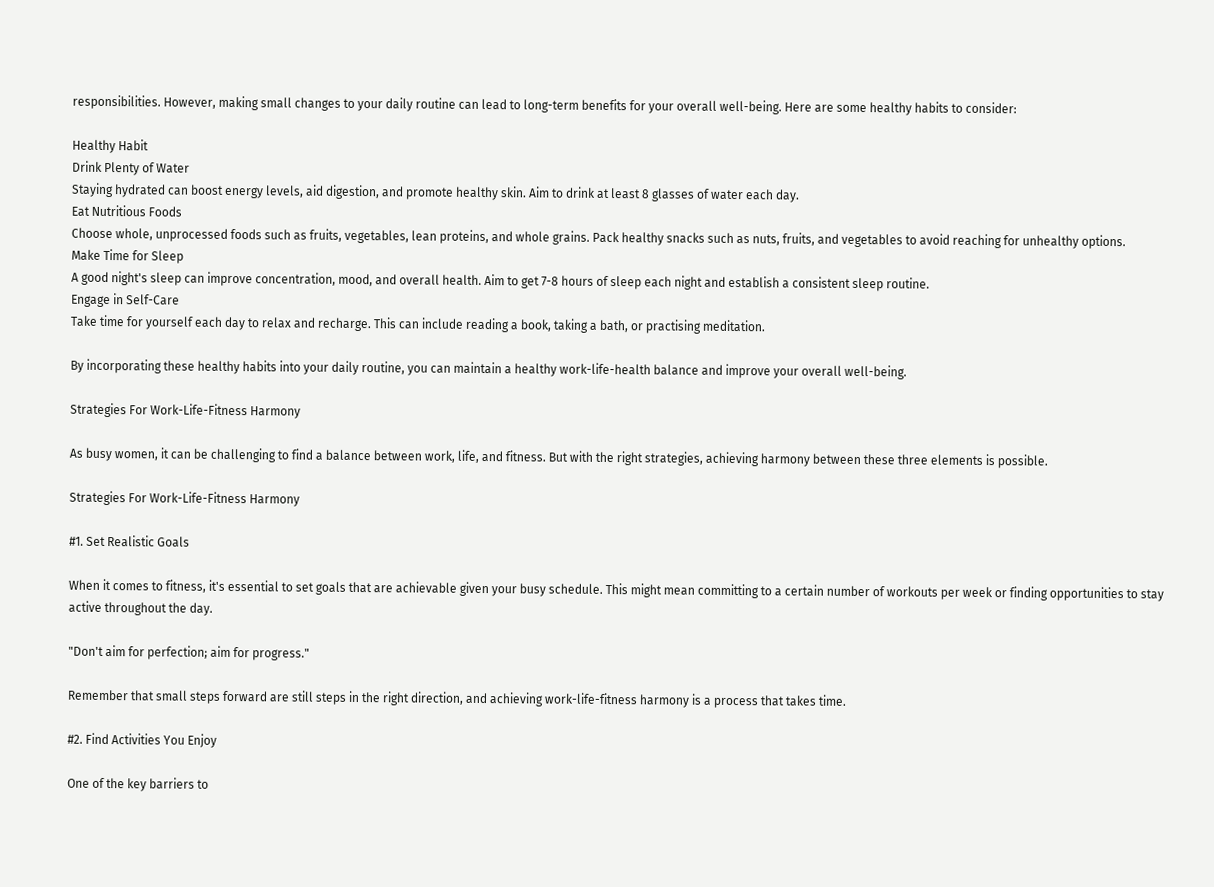responsibilities. However, making small changes to your daily routine can lead to long-term benefits for your overall well-being. Here are some healthy habits to consider:

Healthy Habit
Drink Plenty of Water
Staying hydrated can boost energy levels, aid digestion, and promote healthy skin. Aim to drink at least 8 glasses of water each day.
Eat Nutritious Foods
Choose whole, unprocessed foods such as fruits, vegetables, lean proteins, and whole grains. Pack healthy snacks such as nuts, fruits, and vegetables to avoid reaching for unhealthy options.
Make Time for Sleep
A good night's sleep can improve concentration, mood, and overall health. Aim to get 7-8 hours of sleep each night and establish a consistent sleep routine.
Engage in Self-Care
Take time for yourself each day to relax and recharge. This can include reading a book, taking a bath, or practising meditation.

By incorporating these healthy habits into your daily routine, you can maintain a healthy work-life-health balance and improve your overall well-being.

Strategies For Work-Life-Fitness Harmony

As busy women, it can be challenging to find a balance between work, life, and fitness. But with the right strategies, achieving harmony between these three elements is possible.

Strategies For Work-Life-Fitness Harmony

#1. Set Realistic Goals

When it comes to fitness, it's essential to set goals that are achievable given your busy schedule. This might mean committing to a certain number of workouts per week or finding opportunities to stay active throughout the day.

"Don't aim for perfection; aim for progress."

Remember that small steps forward are still steps in the right direction, and achieving work-life-fitness harmony is a process that takes time.

#2. Find Activities You Enjoy

One of the key barriers to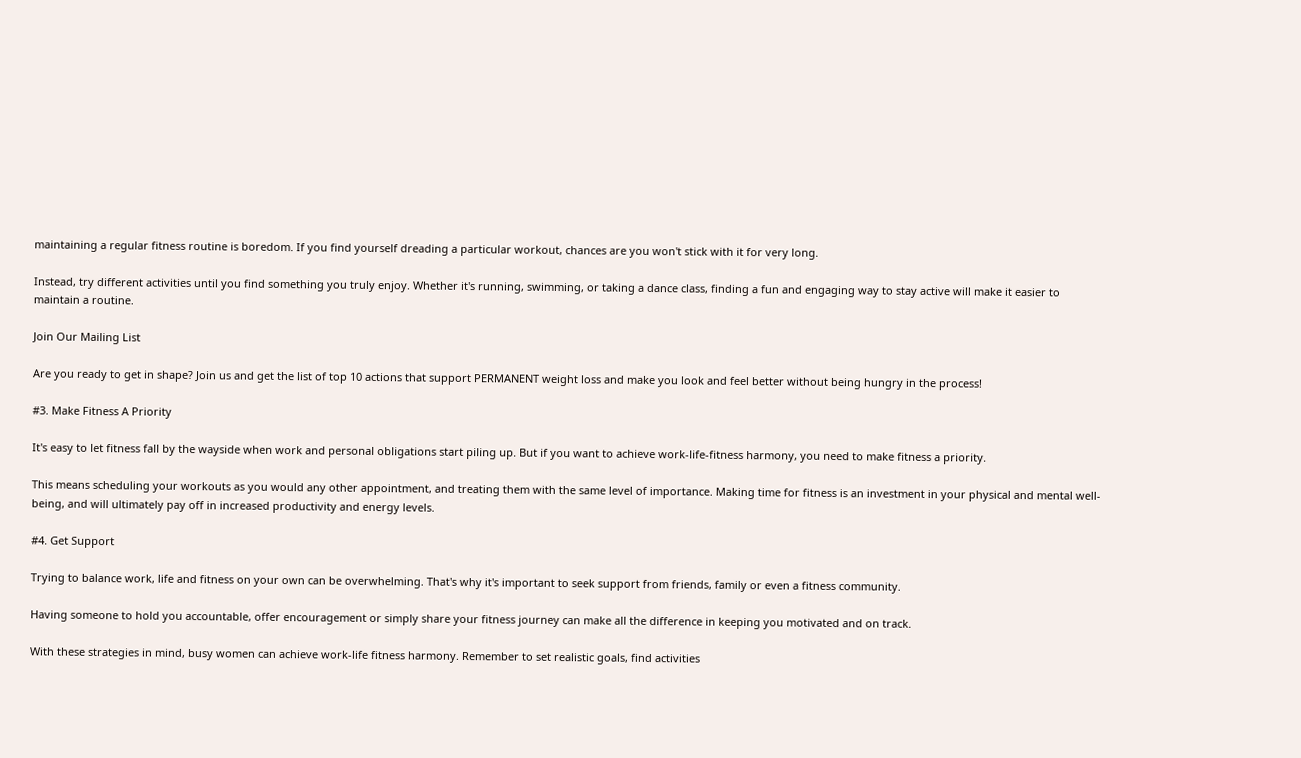maintaining a regular fitness routine is boredom. If you find yourself dreading a particular workout, chances are you won't stick with it for very long.

Instead, try different activities until you find something you truly enjoy. Whether it's running, swimming, or taking a dance class, finding a fun and engaging way to stay active will make it easier to maintain a routine.

Join Our Mailing List

Are you ready to get in shape? Join us and get the list of top 10 actions that support PERMANENT weight loss and make you look and feel better without being hungry in the process!

#3. Make Fitness A Priority

It's easy to let fitness fall by the wayside when work and personal obligations start piling up. But if you want to achieve work-life-fitness harmony, you need to make fitness a priority.

This means scheduling your workouts as you would any other appointment, and treating them with the same level of importance. Making time for fitness is an investment in your physical and mental well-being, and will ultimately pay off in increased productivity and energy levels.

#4. Get Support

Trying to balance work, life and fitness on your own can be overwhelming. That's why it's important to seek support from friends, family or even a fitness community.

Having someone to hold you accountable, offer encouragement or simply share your fitness journey can make all the difference in keeping you motivated and on track.

With these strategies in mind, busy women can achieve work-life fitness harmony. Remember to set realistic goals, find activities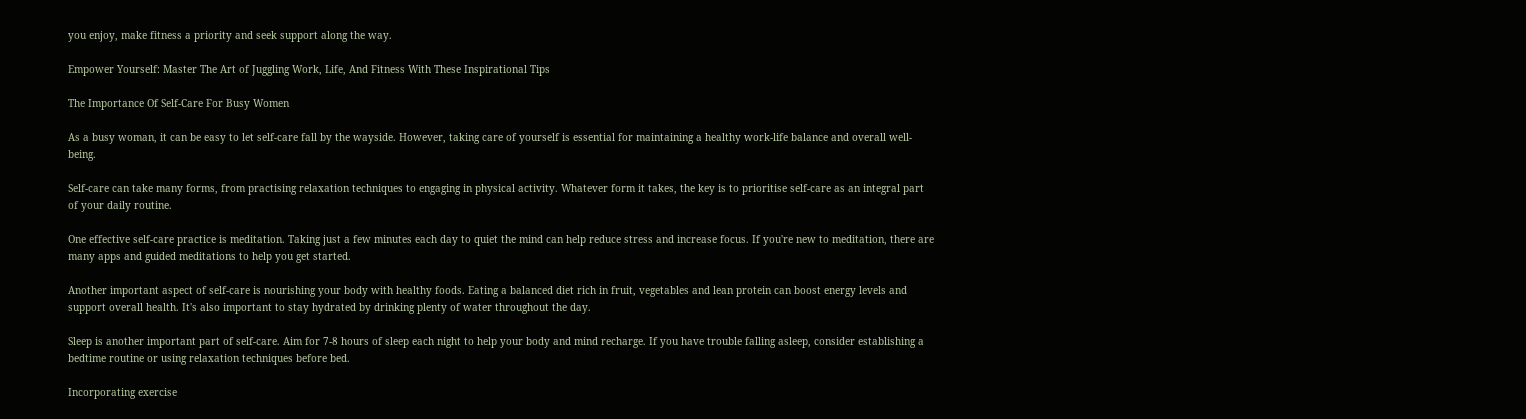you enjoy, make fitness a priority and seek support along the way.

Empower Yourself: Master The Art of Juggling Work, Life, And Fitness With These Inspirational Tips

The Importance Of Self-Care For Busy Women

As a busy woman, it can be easy to let self-care fall by the wayside. However, taking care of yourself is essential for maintaining a healthy work-life balance and overall well-being.

Self-care can take many forms, from practising relaxation techniques to engaging in physical activity. Whatever form it takes, the key is to prioritise self-care as an integral part of your daily routine.

One effective self-care practice is meditation. Taking just a few minutes each day to quiet the mind can help reduce stress and increase focus. If you're new to meditation, there are many apps and guided meditations to help you get started.

Another important aspect of self-care is nourishing your body with healthy foods. Eating a balanced diet rich in fruit, vegetables and lean protein can boost energy levels and support overall health. It's also important to stay hydrated by drinking plenty of water throughout the day.

Sleep is another important part of self-care. Aim for 7-8 hours of sleep each night to help your body and mind recharge. If you have trouble falling asleep, consider establishing a bedtime routine or using relaxation techniques before bed.

Incorporating exercise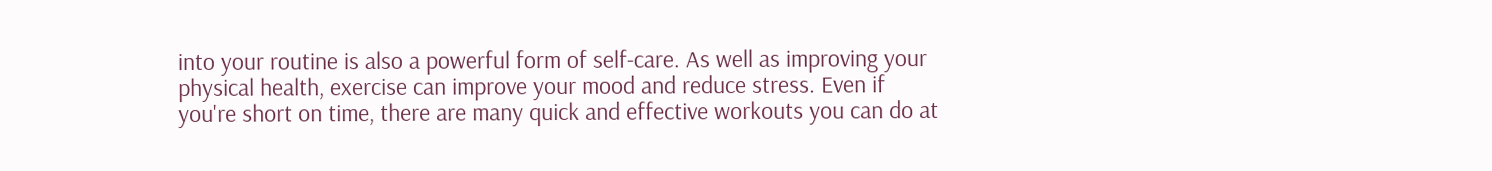into your routine is also a powerful form of self-care. As well as improving your physical health, exercise can improve your mood and reduce stress. Even if you're short on time, there are many quick and effective workouts you can do at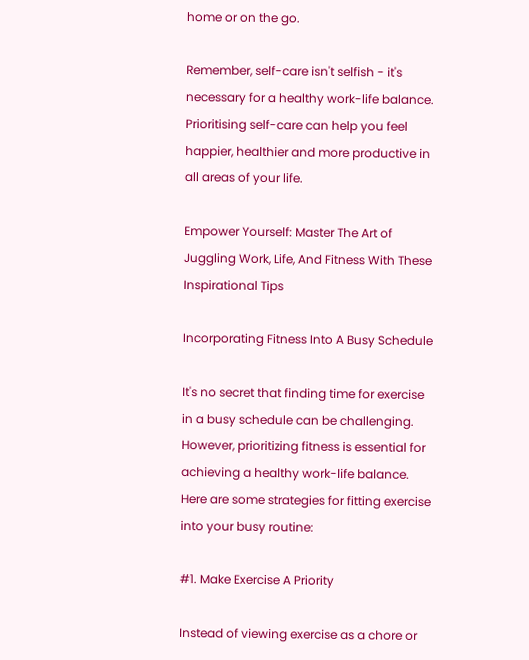home or on the go.

Remember, self-care isn't selfish - it's necessary for a healthy work-life balance. Prioritising self-care can help you feel happier, healthier and more productive in all areas of your life.

Empower Yourself: Master The Art of Juggling Work, Life, And Fitness With These Inspirational Tips

Incorporating Fitness Into A Busy Schedule

It's no secret that finding time for exercise in a busy schedule can be challenging. However, prioritizing fitness is essential for achieving a healthy work-life balance. Here are some strategies for fitting exercise into your busy routine:

#1. Make Exercise A Priority

Instead of viewing exercise as a chore or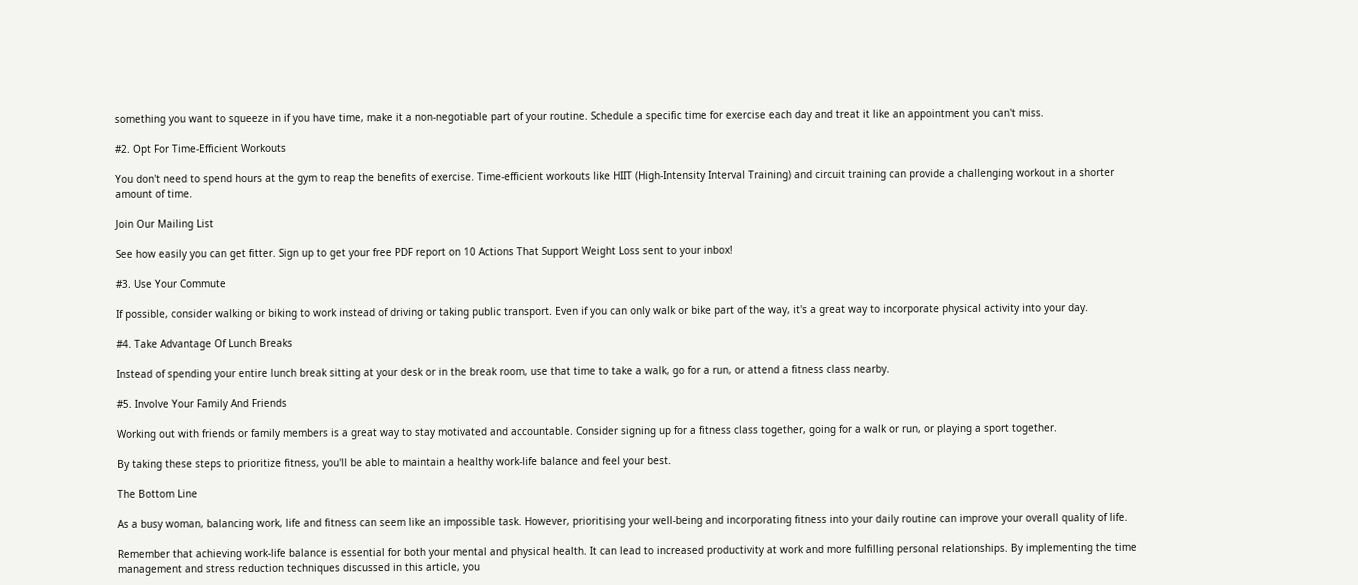something you want to squeeze in if you have time, make it a non-negotiable part of your routine. Schedule a specific time for exercise each day and treat it like an appointment you can't miss.

#2. Opt For Time-Efficient Workouts

You don't need to spend hours at the gym to reap the benefits of exercise. Time-efficient workouts like HIIT (High-Intensity Interval Training) and circuit training can provide a challenging workout in a shorter amount of time.

Join Our Mailing List

See how easily you can get fitter. Sign up to get your free PDF report on 10 Actions That Support Weight Loss sent to your inbox!

#3. Use Your Commute

If possible, consider walking or biking to work instead of driving or taking public transport. Even if you can only walk or bike part of the way, it's a great way to incorporate physical activity into your day.

#4. Take Advantage Of Lunch Breaks

Instead of spending your entire lunch break sitting at your desk or in the break room, use that time to take a walk, go for a run, or attend a fitness class nearby.

#5. Involve Your Family And Friends

Working out with friends or family members is a great way to stay motivated and accountable. Consider signing up for a fitness class together, going for a walk or run, or playing a sport together.

By taking these steps to prioritize fitness, you'll be able to maintain a healthy work-life balance and feel your best.

The Bottom Line

As a busy woman, balancing work, life and fitness can seem like an impossible task. However, prioritising your well-being and incorporating fitness into your daily routine can improve your overall quality of life.

Remember that achieving work-life balance is essential for both your mental and physical health. It can lead to increased productivity at work and more fulfilling personal relationships. By implementing the time management and stress reduction techniques discussed in this article, you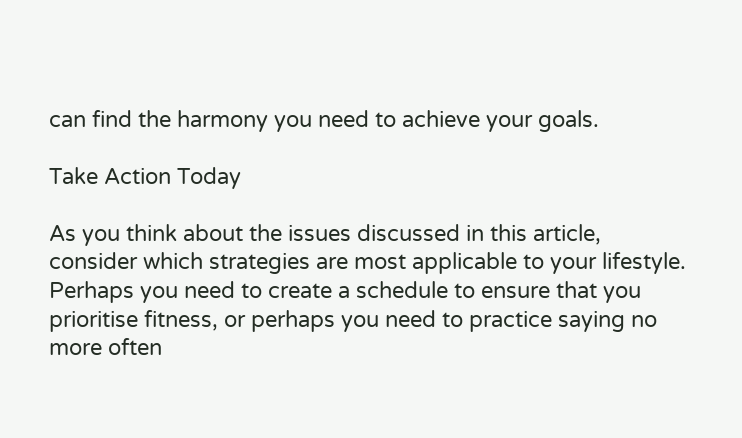can find the harmony you need to achieve your goals.

Take Action Today

As you think about the issues discussed in this article, consider which strategies are most applicable to your lifestyle. Perhaps you need to create a schedule to ensure that you prioritise fitness, or perhaps you need to practice saying no more often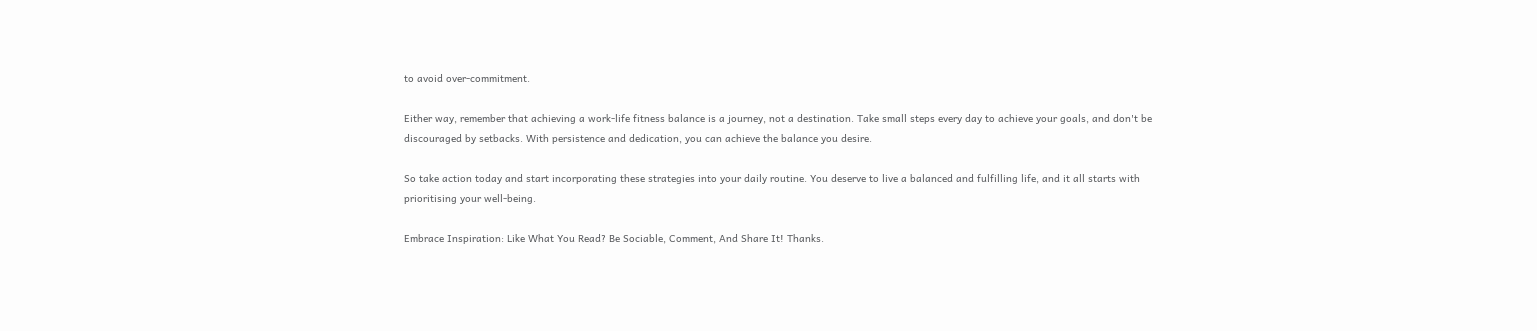to avoid over-commitment.

Either way, remember that achieving a work-life fitness balance is a journey, not a destination. Take small steps every day to achieve your goals, and don't be discouraged by setbacks. With persistence and dedication, you can achieve the balance you desire.

So take action today and start incorporating these strategies into your daily routine. You deserve to live a balanced and fulfilling life, and it all starts with prioritising your well-being.

Embrace Inspiration: Like What You Read? Be Sociable, Comment, And Share It! Thanks.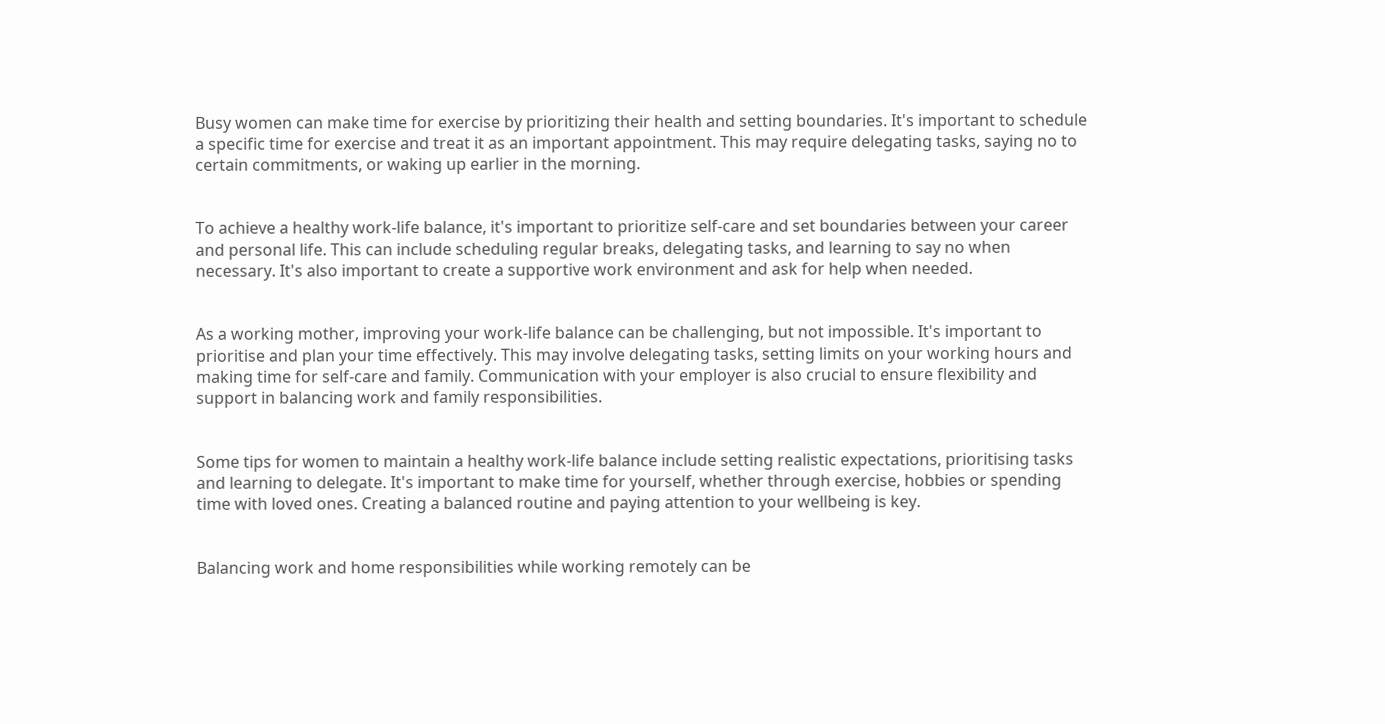Busy women can make time for exercise by prioritizing their health and setting boundaries. It's important to schedule a specific time for exercise and treat it as an important appointment. This may require delegating tasks, saying no to certain commitments, or waking up earlier in the morning.


To achieve a healthy work-life balance, it's important to prioritize self-care and set boundaries between your career and personal life. This can include scheduling regular breaks, delegating tasks, and learning to say no when necessary. It's also important to create a supportive work environment and ask for help when needed.


As a working mother, improving your work-life balance can be challenging, but not impossible. It's important to prioritise and plan your time effectively. This may involve delegating tasks, setting limits on your working hours and making time for self-care and family. Communication with your employer is also crucial to ensure flexibility and support in balancing work and family responsibilities.


Some tips for women to maintain a healthy work-life balance include setting realistic expectations, prioritising tasks and learning to delegate. It's important to make time for yourself, whether through exercise, hobbies or spending time with loved ones. Creating a balanced routine and paying attention to your wellbeing is key.


Balancing work and home responsibilities while working remotely can be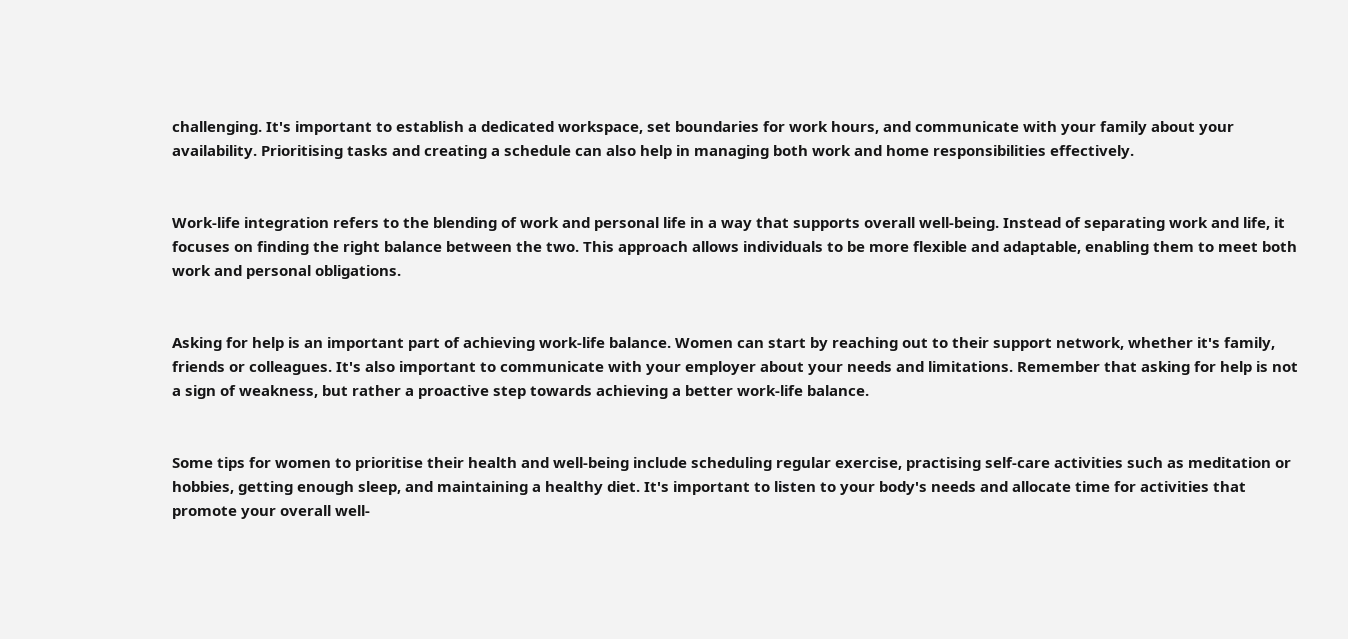challenging. It's important to establish a dedicated workspace, set boundaries for work hours, and communicate with your family about your availability. Prioritising tasks and creating a schedule can also help in managing both work and home responsibilities effectively.


Work-life integration refers to the blending of work and personal life in a way that supports overall well-being. Instead of separating work and life, it focuses on finding the right balance between the two. This approach allows individuals to be more flexible and adaptable, enabling them to meet both work and personal obligations.


Asking for help is an important part of achieving work-life balance. Women can start by reaching out to their support network, whether it's family, friends or colleagues. It's also important to communicate with your employer about your needs and limitations. Remember that asking for help is not a sign of weakness, but rather a proactive step towards achieving a better work-life balance.


Some tips for women to prioritise their health and well-being include scheduling regular exercise, practising self-care activities such as meditation or hobbies, getting enough sleep, and maintaining a healthy diet. It's important to listen to your body's needs and allocate time for activities that promote your overall well-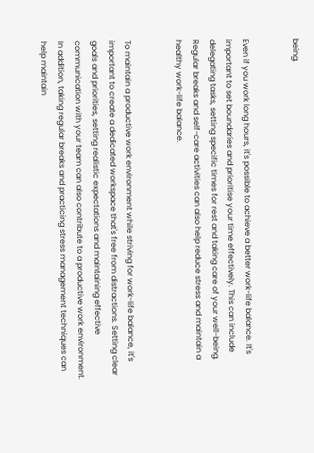being.


Even if you work long hours, it's possible to achieve a better work-life balance. It's important to set boundaries and prioritise your time effectively. This can include delegating tasks, setting specific times for rest and taking care of your well-being. Regular breaks and self-care activities can also help reduce stress and maintain a healthy work-life balance.


To maintain a productive work environment while striving for work-life balance, it's important to create a dedicated workspace that's free from distractions. Setting clear goals and priorities, setting realistic expectations and maintaining effective communication with your team can also contribute to a productive work environment. In addition, taking regular breaks and practicing stress management techniques can help maintain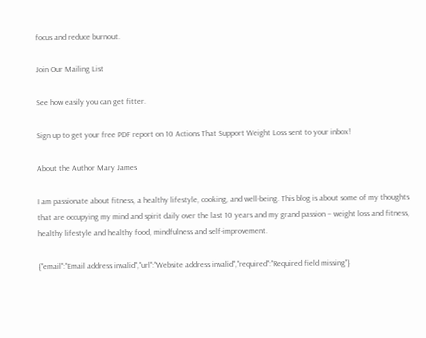focus and reduce burnout.

Join Our Mailing List

See how easily you can get fitter.

Sign up to get your free PDF report on 10 Actions That Support Weight Loss sent to your inbox!

About the Author Mary James

I am passionate about fitness, a healthy lifestyle, cooking, and well-being. This blog is about some of my thoughts that are occupying my mind and spirit daily over the last 10 years and my grand passion – weight loss and fitness, healthy lifestyle and healthy food, mindfulness and self-improvement.

{"email":"Email address invalid","url":"Website address invalid","required":"Required field missing"}